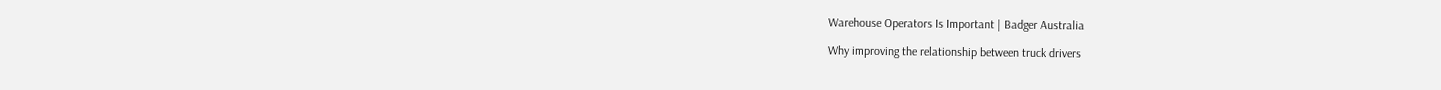Warehouse Operators Is Important | Badger Australia

Why improving the relationship between truck drivers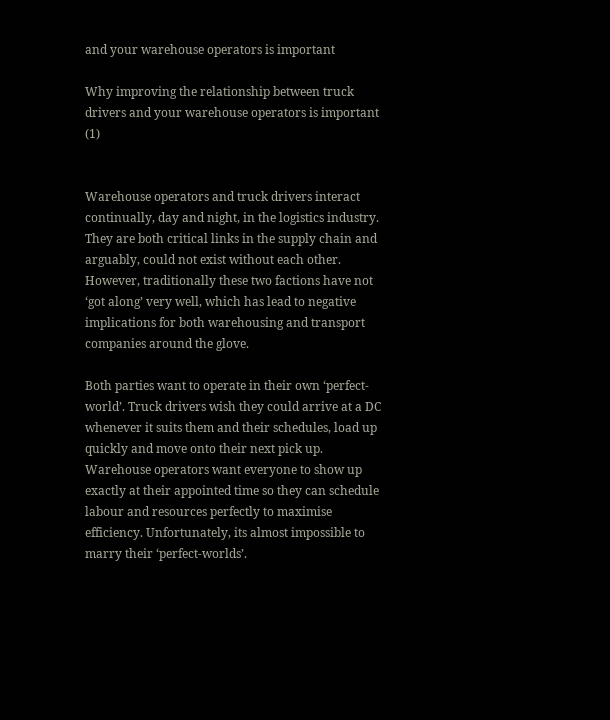and your warehouse operators is important

Why improving the relationship between truck drivers and your warehouse operators is important (1)


Warehouse operators and truck drivers interact continually, day and night, in the logistics industry. They are both critical links in the supply chain and arguably, could not exist without each other. However, traditionally these two factions have not ‘got along’ very well, which has lead to negative implications for both warehousing and transport companies around the glove.

Both parties want to operate in their own ‘perfect-world’. Truck drivers wish they could arrive at a DC whenever it suits them and their schedules, load up quickly and move onto their next pick up. Warehouse operators want everyone to show up exactly at their appointed time so they can schedule labour and resources perfectly to maximise efficiency. Unfortunately, its almost impossible to marry their ‘perfect-worlds’.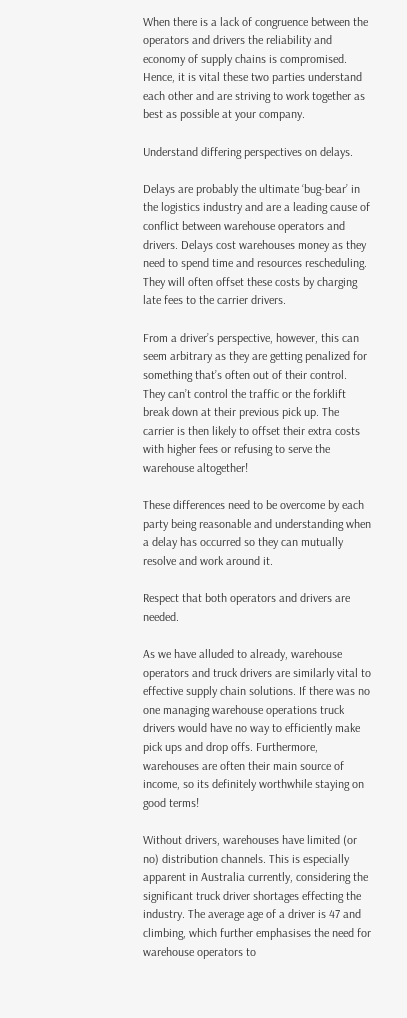When there is a lack of congruence between the operators and drivers the reliability and economy of supply chains is compromised. Hence, it is vital these two parties understand each other and are striving to work together as best as possible at your company.

Understand differing perspectives on delays.

Delays are probably the ultimate ‘bug-bear’ in the logistics industry and are a leading cause of conflict between warehouse operators and drivers. Delays cost warehouses money as they need to spend time and resources rescheduling. They will often offset these costs by charging late fees to the carrier drivers.

From a driver’s perspective, however, this can seem arbitrary as they are getting penalized for something that’s often out of their control. They can’t control the traffic or the forklift break down at their previous pick up. The carrier is then likely to offset their extra costs with higher fees or refusing to serve the warehouse altogether!

These differences need to be overcome by each party being reasonable and understanding when a delay has occurred so they can mutually resolve and work around it.

Respect that both operators and drivers are needed.

As we have alluded to already, warehouse operators and truck drivers are similarly vital to effective supply chain solutions. If there was no one managing warehouse operations truck drivers would have no way to efficiently make pick ups and drop offs. Furthermore, warehouses are often their main source of income, so its definitely worthwhile staying on good terms!

Without drivers, warehouses have limited (or no) distribution channels. This is especially apparent in Australia currently, considering the significant truck driver shortages effecting the industry. The average age of a driver is 47 and climbing, which further emphasises the need for warehouse operators to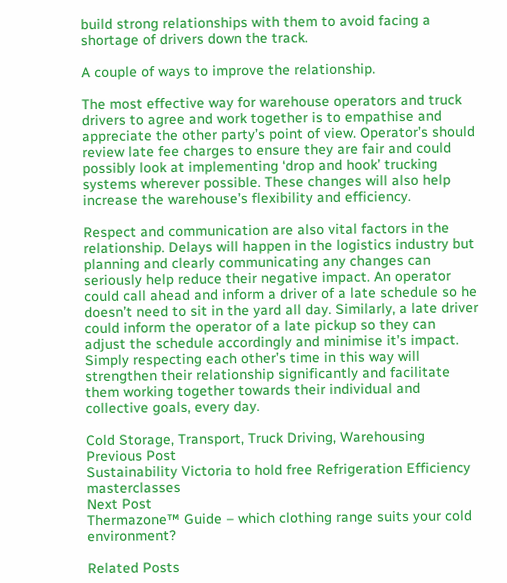build strong relationships with them to avoid facing a shortage of drivers down the track.

A couple of ways to improve the relationship.

The most effective way for warehouse operators and truck drivers to agree and work together is to empathise and appreciate the other party’s point of view. Operator’s should review late fee charges to ensure they are fair and could possibly look at implementing ‘drop and hook’ trucking systems wherever possible. These changes will also help increase the warehouse’s flexibility and efficiency.

Respect and communication are also vital factors in the relationship. Delays will happen in the logistics industry but planning and clearly communicating any changes can seriously help reduce their negative impact. An operator could call ahead and inform a driver of a late schedule so he doesn’t need to sit in the yard all day. Similarly, a late driver could inform the operator of a late pickup so they can adjust the schedule accordingly and minimise it’s impact. Simply respecting each other’s time in this way will strengthen their relationship significantly and facilitate them working together towards their individual and collective goals, every day.

Cold Storage, Transport, Truck Driving, Warehousing
Previous Post
Sustainability Victoria to hold free Refrigeration Efficiency masterclasses
Next Post
Thermazone™ Guide – which clothing range suits your cold environment?

Related Posts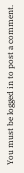You must be logged in to post a comment.